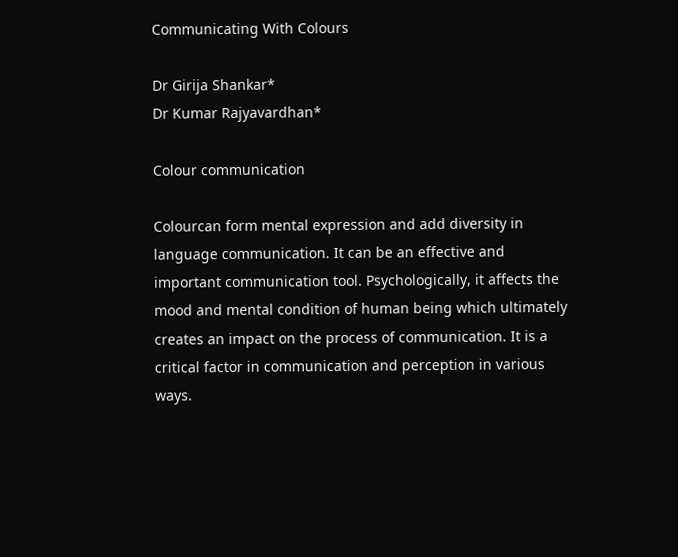Communicating With Colours

Dr Girija Shankar*
Dr Kumar Rajyavardhan*

Colour communication

Colourcan form mental expression and add diversity in language communication. It can be an effective and important communication tool. Psychologically, it affects the mood and mental condition of human being which ultimately creates an impact on the process of communication. It is a critical factor in communication and perception in various ways.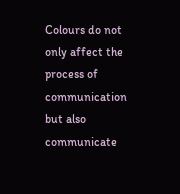Colours do not only affect the process of communication but also communicate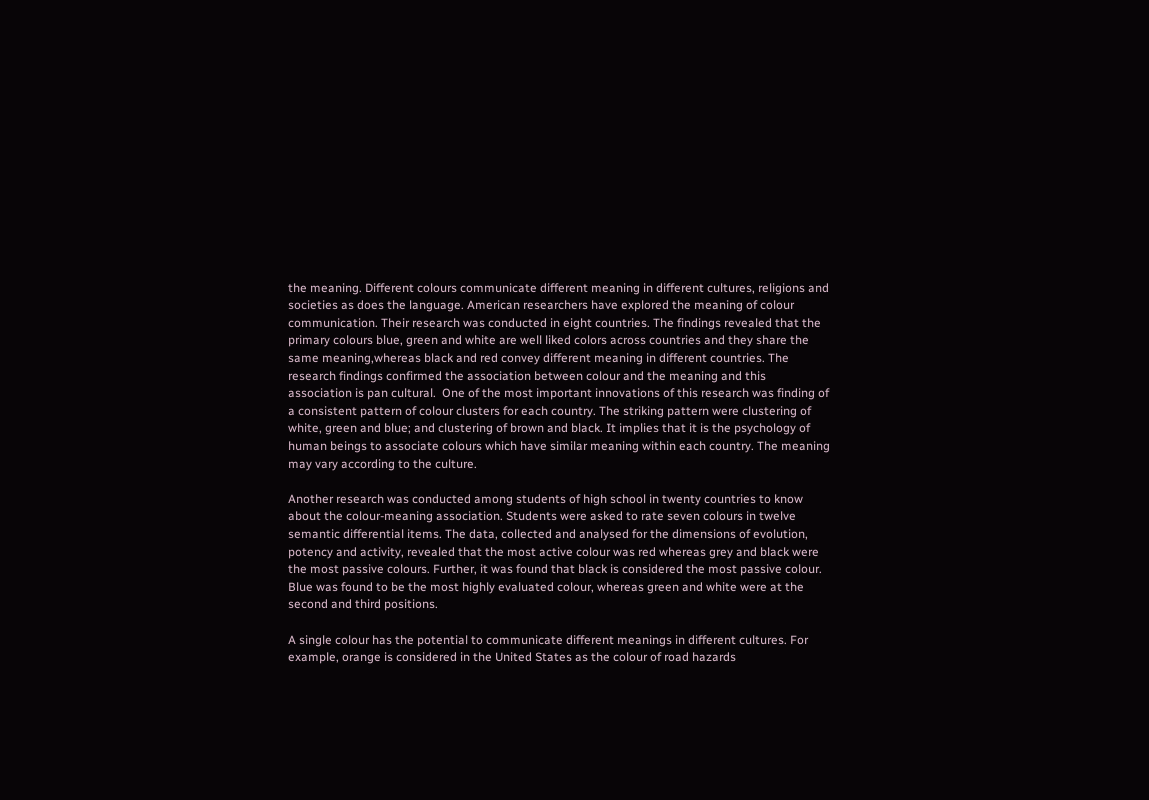the meaning. Different colours communicate different meaning in different cultures, religions and societies as does the language. American researchers have explored the meaning of colour communication. Their research was conducted in eight countries. The findings revealed that the primary colours blue, green and white are well liked colors across countries and they share the same meaning,whereas black and red convey different meaning in different countries. The research findings confirmed the association between colour and the meaning and this association is pan cultural.  One of the most important innovations of this research was finding of a consistent pattern of colour clusters for each country. The striking pattern were clustering of white, green and blue; and clustering of brown and black. It implies that it is the psychology of human beings to associate colours which have similar meaning within each country. The meaning may vary according to the culture.

Another research was conducted among students of high school in twenty countries to know about the colour-meaning association. Students were asked to rate seven colours in twelve semantic differential items. The data, collected and analysed for the dimensions of evolution, potency and activity, revealed that the most active colour was red whereas grey and black were the most passive colours. Further, it was found that black is considered the most passive colour. Blue was found to be the most highly evaluated colour, whereas green and white were at the second and third positions.

A single colour has the potential to communicate different meanings in different cultures. For example, orange is considered in the United States as the colour of road hazards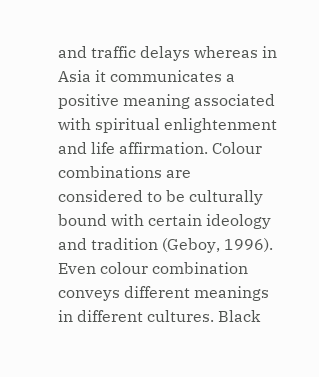and traffic delays whereas in Asia it communicates a positive meaning associated with spiritual enlightenment and life affirmation. Colour combinations are considered to be culturally bound with certain ideology and tradition (Geboy, 1996). Even colour combination conveys different meanings in different cultures. Black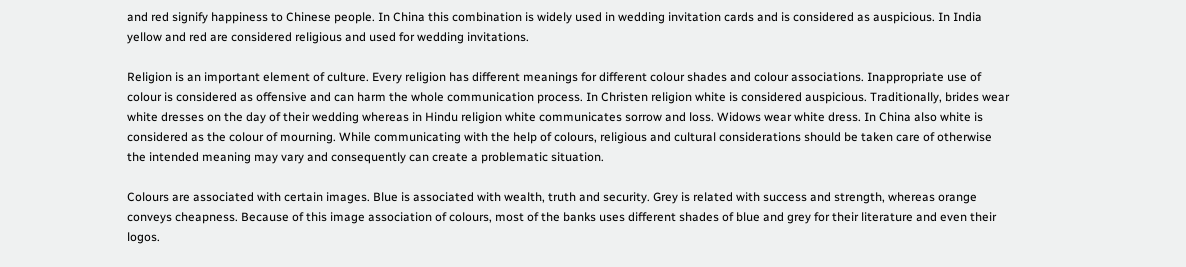and red signify happiness to Chinese people. In China this combination is widely used in wedding invitation cards and is considered as auspicious. In India yellow and red are considered religious and used for wedding invitations.

Religion is an important element of culture. Every religion has different meanings for different colour shades and colour associations. Inappropriate use of colour is considered as offensive and can harm the whole communication process. In Christen religion white is considered auspicious. Traditionally, brides wear white dresses on the day of their wedding whereas in Hindu religion white communicates sorrow and loss. Widows wear white dress. In China also white is considered as the colour of mourning. While communicating with the help of colours, religious and cultural considerations should be taken care of otherwise the intended meaning may vary and consequently can create a problematic situation.

Colours are associated with certain images. Blue is associated with wealth, truth and security. Grey is related with success and strength, whereas orange conveys cheapness. Because of this image association of colours, most of the banks uses different shades of blue and grey for their literature and even their logos.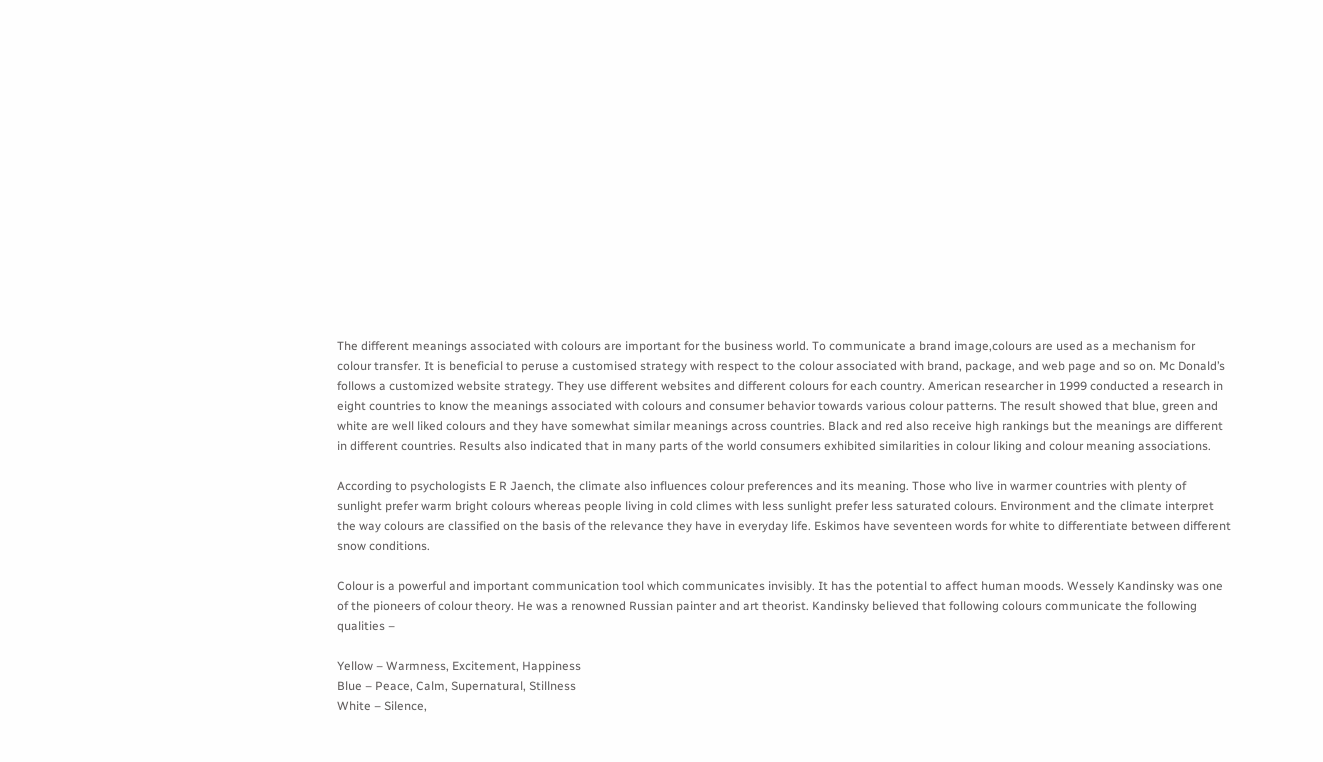The different meanings associated with colours are important for the business world. To communicate a brand image,colours are used as a mechanism for colour transfer. It is beneficial to peruse a customised strategy with respect to the colour associated with brand, package, and web page and so on. Mc Donald’s follows a customized website strategy. They use different websites and different colours for each country. American researcher in 1999 conducted a research in eight countries to know the meanings associated with colours and consumer behavior towards various colour patterns. The result showed that blue, green and white are well liked colours and they have somewhat similar meanings across countries. Black and red also receive high rankings but the meanings are different in different countries. Results also indicated that in many parts of the world consumers exhibited similarities in colour liking and colour meaning associations.

According to psychologists E R Jaench, the climate also influences colour preferences and its meaning. Those who live in warmer countries with plenty of sunlight prefer warm bright colours whereas people living in cold climes with less sunlight prefer less saturated colours. Environment and the climate interpret the way colours are classified on the basis of the relevance they have in everyday life. Eskimos have seventeen words for white to differentiate between different snow conditions.

Colour is a powerful and important communication tool which communicates invisibly. It has the potential to affect human moods. Wessely Kandinsky was one of the pioneers of colour theory. He was a renowned Russian painter and art theorist. Kandinsky believed that following colours communicate the following qualities –

Yellow – Warmness, Excitement, Happiness
Blue – Peace, Calm, Supernatural, Stillness
White – Silence,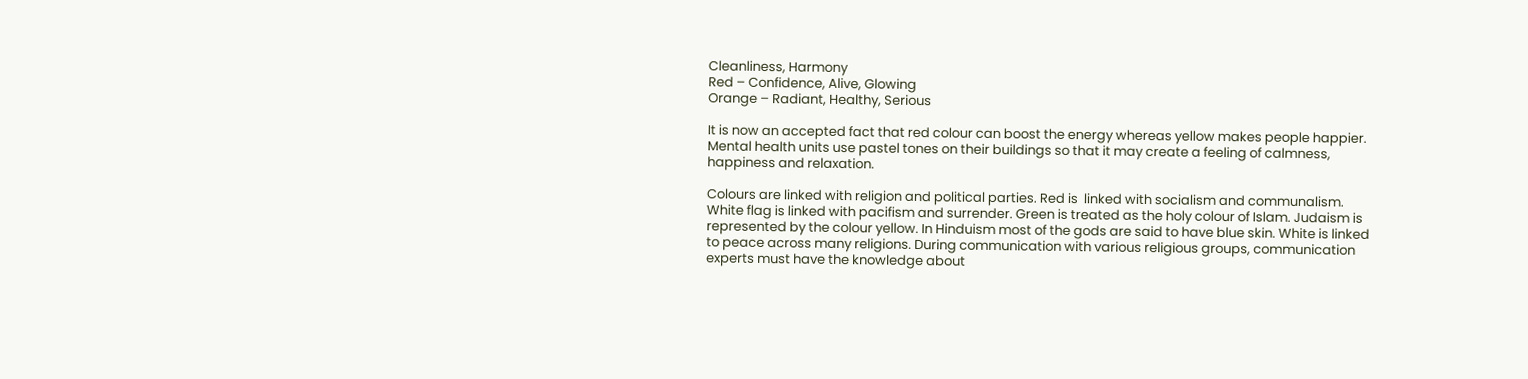Cleanliness, Harmony
Red – Confidence, Alive, Glowing
Orange – Radiant, Healthy, Serious

It is now an accepted fact that red colour can boost the energy whereas yellow makes people happier. Mental health units use pastel tones on their buildings so that it may create a feeling of calmness, happiness and relaxation.

Colours are linked with religion and political parties. Red is  linked with socialism and communalism. White flag is linked with pacifism and surrender. Green is treated as the holy colour of Islam. Judaism is represented by the colour yellow. In Hinduism most of the gods are said to have blue skin. White is linked to peace across many religions. During communication with various religious groups, communication experts must have the knowledge about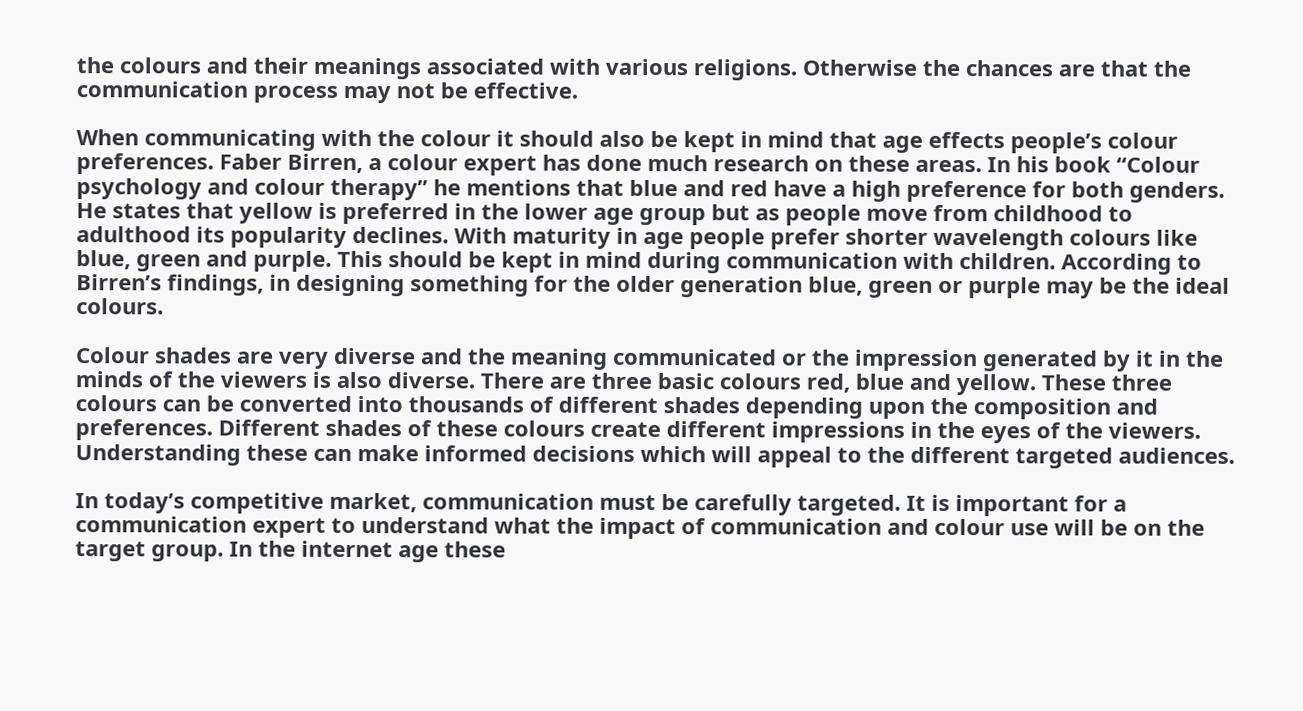the colours and their meanings associated with various religions. Otherwise the chances are that the communication process may not be effective.

When communicating with the colour it should also be kept in mind that age effects people’s colour preferences. Faber Birren, a colour expert has done much research on these areas. In his book “Colour psychology and colour therapy” he mentions that blue and red have a high preference for both genders. He states that yellow is preferred in the lower age group but as people move from childhood to adulthood its popularity declines. With maturity in age people prefer shorter wavelength colours like blue, green and purple. This should be kept in mind during communication with children. According to Birren’s findings, in designing something for the older generation blue, green or purple may be the ideal colours.

Colour shades are very diverse and the meaning communicated or the impression generated by it in the minds of the viewers is also diverse. There are three basic colours red, blue and yellow. These three colours can be converted into thousands of different shades depending upon the composition and preferences. Different shades of these colours create different impressions in the eyes of the viewers. Understanding these can make informed decisions which will appeal to the different targeted audiences.

In today’s competitive market, communication must be carefully targeted. It is important for a communication expert to understand what the impact of communication and colour use will be on the target group. In the internet age these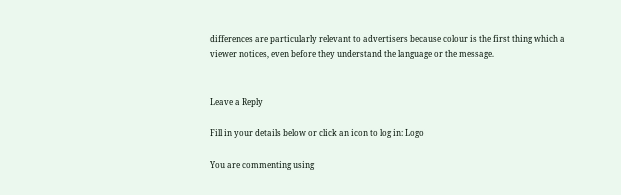differences are particularly relevant to advertisers because colour is the first thing which a viewer notices, even before they understand the language or the message.


Leave a Reply

Fill in your details below or click an icon to log in: Logo

You are commenting using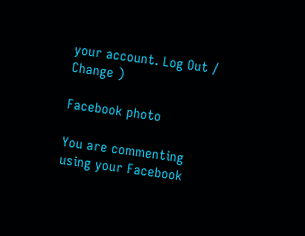your account. Log Out /  Change )

Facebook photo

You are commenting using your Facebook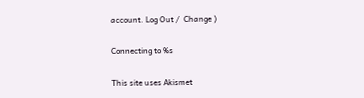account. Log Out /  Change )

Connecting to %s

This site uses Akismet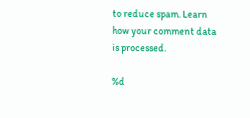to reduce spam. Learn how your comment data is processed.

%d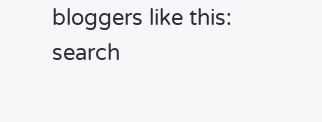bloggers like this:
search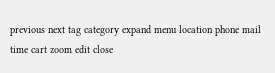previous next tag category expand menu location phone mail time cart zoom edit close